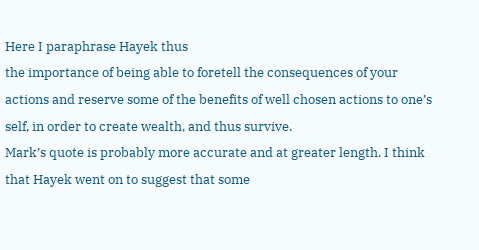Here I paraphrase Hayek thus
the importance of being able to foretell the consequences of your actions and reserve some of the benefits of well chosen actions to one’s self, in order to create wealth, and thus survive.
Mark’s quote is probably more accurate and at greater length. I think that Hayek went on to suggest that some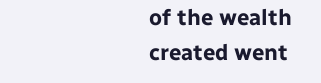of the wealth created went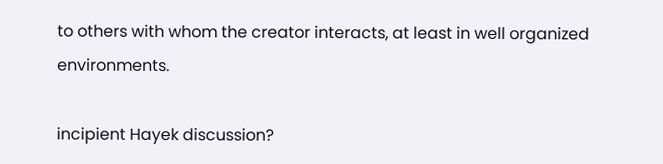to others with whom the creator interacts, at least in well organized environments.

incipient Hayek discussion?